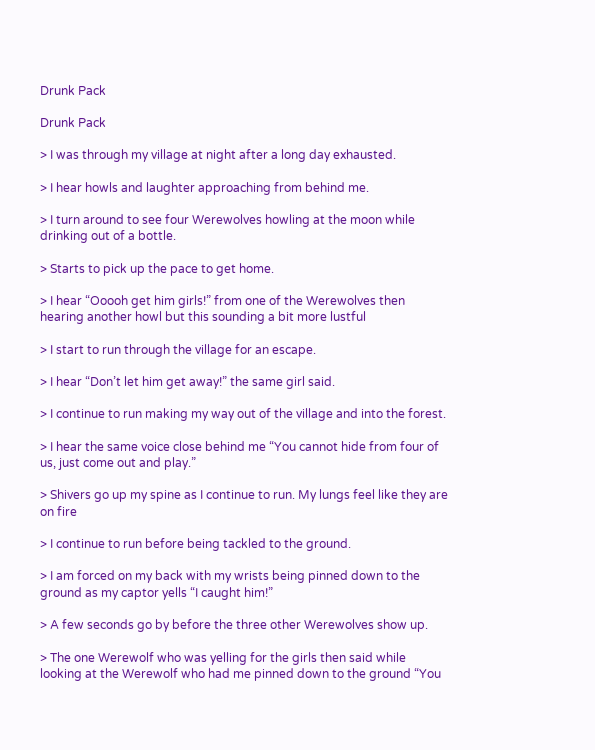Drunk Pack

Drunk Pack

> I was through my village at night after a long day exhausted.

> I hear howls and laughter approaching from behind me.

> I turn around to see four Werewolves howling at the moon while drinking out of a bottle.

> Starts to pick up the pace to get home.

> I hear “Ooooh get him girls!” from one of the Werewolves then hearing another howl but this sounding a bit more lustful

> I start to run through the village for an escape.

> I hear “Don’t let him get away!” the same girl said.

> I continue to run making my way out of the village and into the forest.

> I hear the same voice close behind me “You cannot hide from four of us, just come out and play.”

> Shivers go up my spine as I continue to run. My lungs feel like they are on fire

> I continue to run before being tackled to the ground.

> I am forced on my back with my wrists being pinned down to the ground as my captor yells “I caught him!”

> A few seconds go by before the three other Werewolves show up.

> The one Werewolf who was yelling for the girls then said while looking at the Werewolf who had me pinned down to the ground “You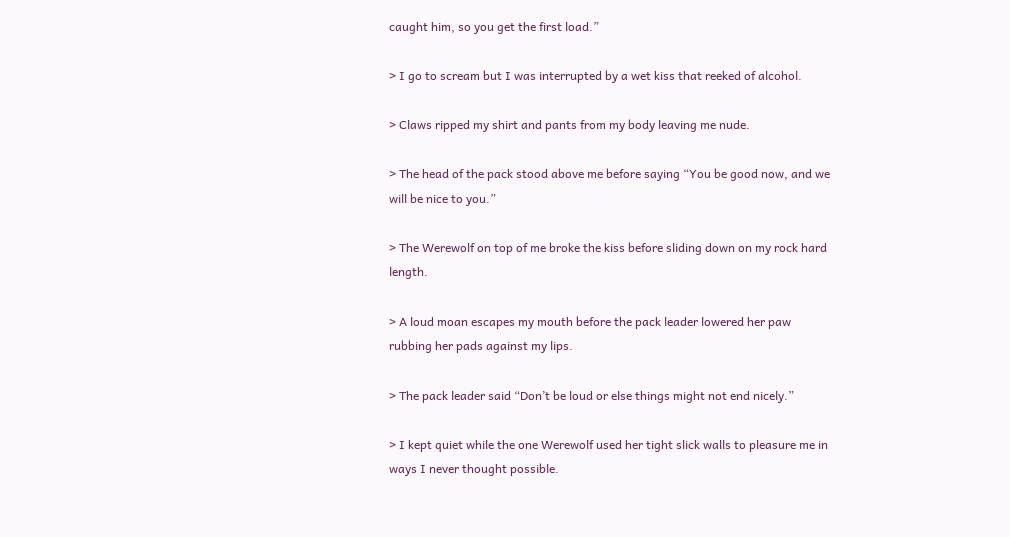caught him, so you get the first load.”

> I go to scream but I was interrupted by a wet kiss that reeked of alcohol.

> Claws ripped my shirt and pants from my body leaving me nude.

> The head of the pack stood above me before saying “You be good now, and we will be nice to you.”

> The Werewolf on top of me broke the kiss before sliding down on my rock hard length.

> A loud moan escapes my mouth before the pack leader lowered her paw rubbing her pads against my lips.

> The pack leader said “Don’t be loud or else things might not end nicely.”

> I kept quiet while the one Werewolf used her tight slick walls to pleasure me in ways I never thought possible.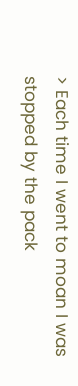> Each time I went to moan I was stopped by the pack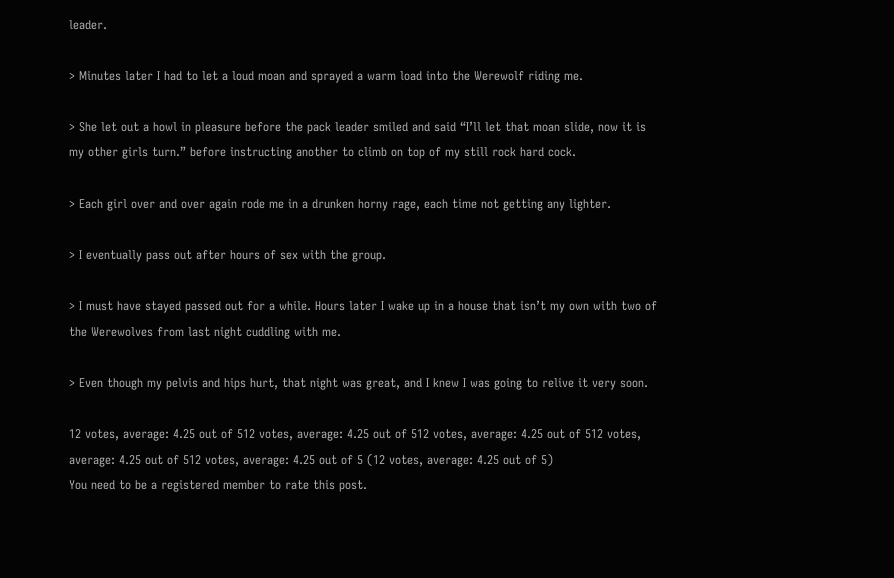leader.

> Minutes later I had to let a loud moan and sprayed a warm load into the Werewolf riding me.

> She let out a howl in pleasure before the pack leader smiled and said “I’ll let that moan slide, now it is my other girls turn.” before instructing another to climb on top of my still rock hard cock.

> Each girl over and over again rode me in a drunken horny rage, each time not getting any lighter.

> I eventually pass out after hours of sex with the group.

> I must have stayed passed out for a while. Hours later I wake up in a house that isn’t my own with two of the Werewolves from last night cuddling with me.

> Even though my pelvis and hips hurt, that night was great, and I knew I was going to relive it very soon.

12 votes, average: 4.25 out of 512 votes, average: 4.25 out of 512 votes, average: 4.25 out of 512 votes, average: 4.25 out of 512 votes, average: 4.25 out of 5 (12 votes, average: 4.25 out of 5)
You need to be a registered member to rate this post.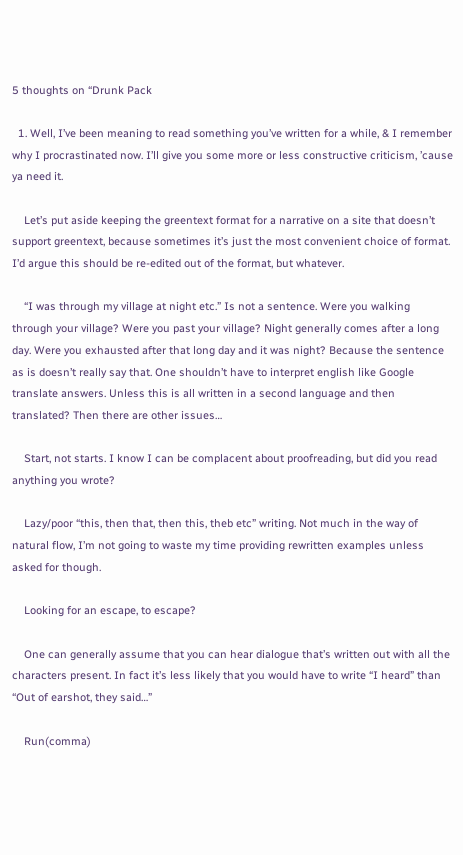5 thoughts on “Drunk Pack

  1. Well, I’ve been meaning to read something you’ve written for a while, & I remember why I procrastinated now. I’ll give you some more or less constructive criticism, ’cause ya need it.

    Let’s put aside keeping the greentext format for a narrative on a site that doesn’t support greentext, because sometimes it’s just the most convenient choice of format. I’d argue this should be re-edited out of the format, but whatever.

    “I was through my village at night etc.” Is not a sentence. Were you walking through your village? Were you past your village? Night generally comes after a long day. Were you exhausted after that long day and it was night? Because the sentence as is doesn’t really say that. One shouldn’t have to interpret english like Google translate answers. Unless this is all written in a second language and then translated? Then there are other issues…

    Start, not starts. I know I can be complacent about proofreading, but did you read anything you wrote?

    Lazy/poor “this, then that, then this, theb etc” writing. Not much in the way of natural flow, I’m not going to waste my time providing rewritten examples unless asked for though.

    Looking for an escape, to escape?

    One can generally assume that you can hear dialogue that’s written out with all the characters present. In fact it’s less likely that you would have to write “I heard” than “Out of earshot, they said…”

    Run(comma)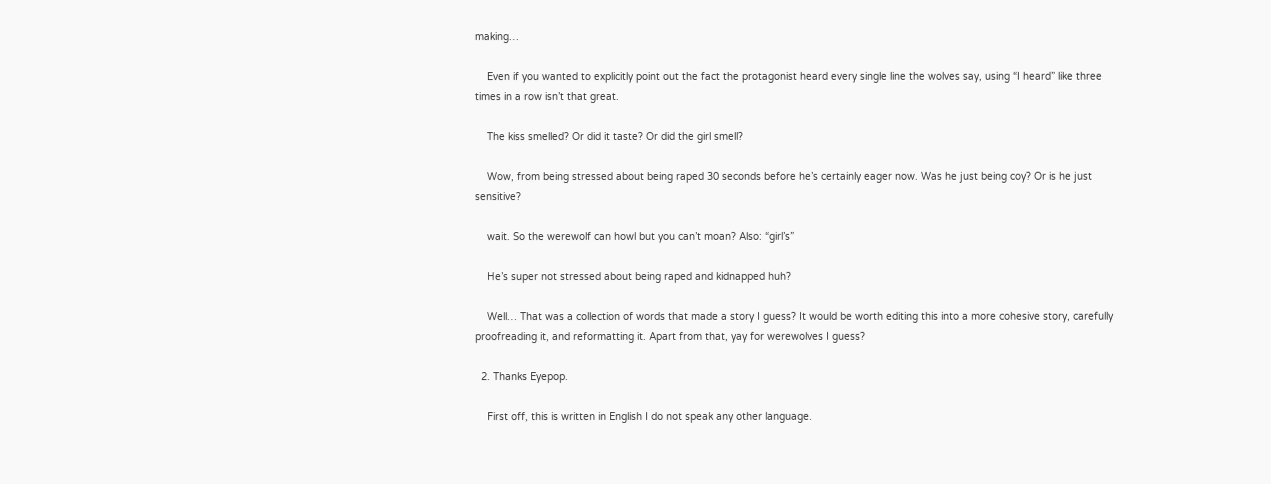making…

    Even if you wanted to explicitly point out the fact the protagonist heard every single line the wolves say, using “I heard” like three times in a row isn’t that great.

    The kiss smelled? Or did it taste? Or did the girl smell?

    Wow, from being stressed about being raped 30 seconds before he’s certainly eager now. Was he just being coy? Or is he just sensitive?

    wait. So the werewolf can howl but you can’t moan? Also: “girl’s”

    He’s super not stressed about being raped and kidnapped huh?

    Well… That was a collection of words that made a story I guess? It would be worth editing this into a more cohesive story, carefully proofreading it, and reformatting it. Apart from that, yay for werewolves I guess?

  2. Thanks Eyepop.

    First off, this is written in English I do not speak any other language.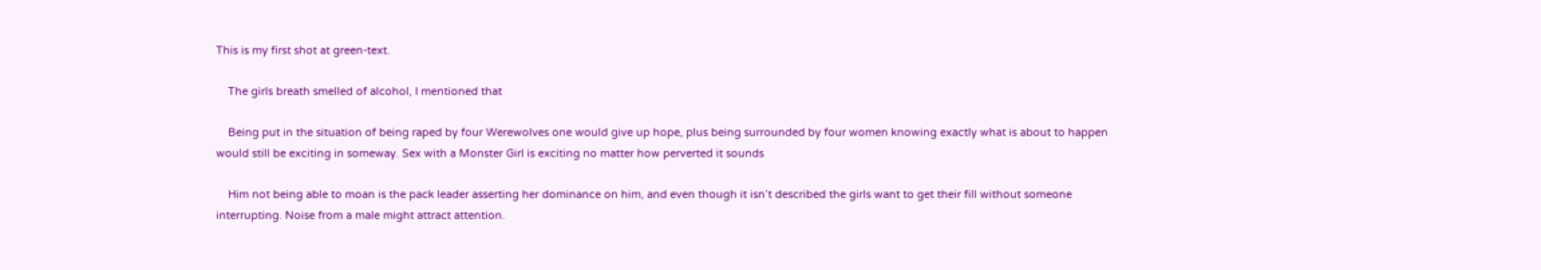This is my first shot at green-text.

    The girls breath smelled of alcohol, I mentioned that

    Being put in the situation of being raped by four Werewolves one would give up hope, plus being surrounded by four women knowing exactly what is about to happen would still be exciting in someway. Sex with a Monster Girl is exciting no matter how perverted it sounds

    Him not being able to moan is the pack leader asserting her dominance on him, and even though it isn’t described the girls want to get their fill without someone interrupting. Noise from a male might attract attention.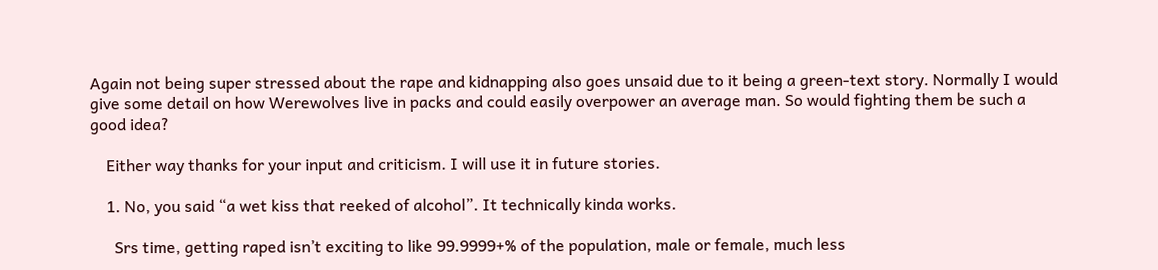Again not being super stressed about the rape and kidnapping also goes unsaid due to it being a green-text story. Normally I would give some detail on how Werewolves live in packs and could easily overpower an average man. So would fighting them be such a good idea?

    Either way thanks for your input and criticism. I will use it in future stories.

    1. No, you said “a wet kiss that reeked of alcohol”. It technically kinda works.

      Srs time, getting raped isn’t exciting to like 99.9999+% of the population, male or female, much less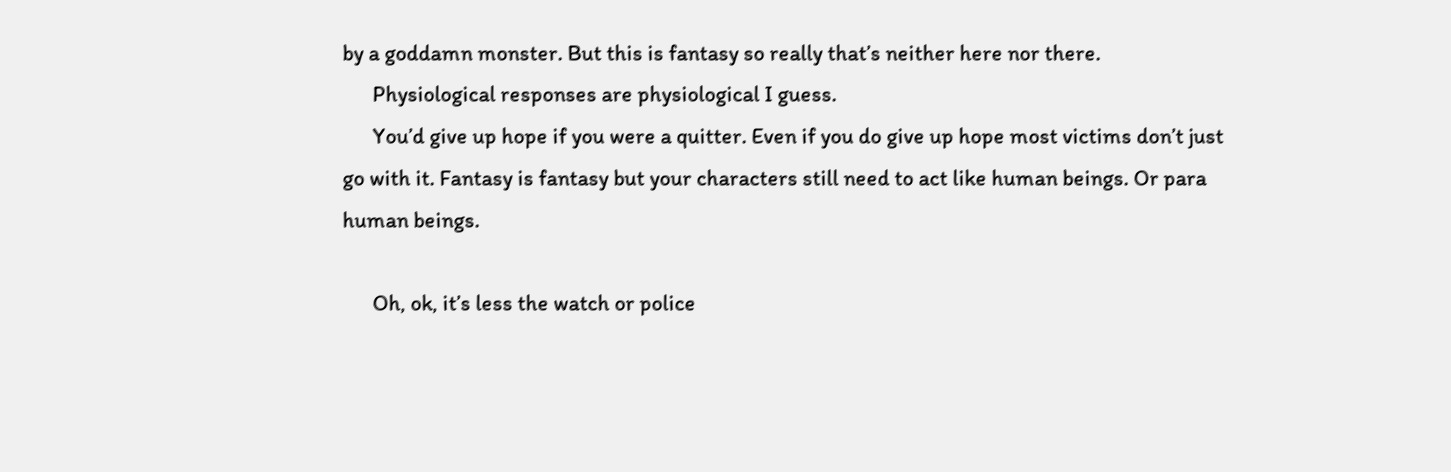by a goddamn monster. But this is fantasy so really that’s neither here nor there.
      Physiological responses are physiological I guess.
      You’d give up hope if you were a quitter. Even if you do give up hope most victims don’t just go with it. Fantasy is fantasy but your characters still need to act like human beings. Or para human beings.

      Oh, ok, it’s less the watch or police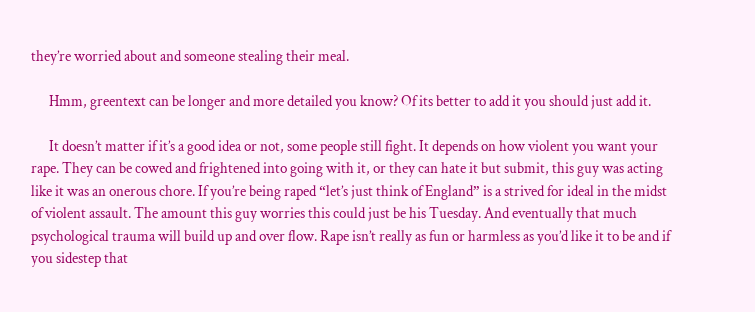they’re worried about and someone stealing their meal.

      Hmm, greentext can be longer and more detailed you know? Of its better to add it you should just add it.

      It doesn’t matter if it’s a good idea or not, some people still fight. It depends on how violent you want your rape. They can be cowed and frightened into going with it, or they can hate it but submit, this guy was acting like it was an onerous chore. If you’re being raped “let’s just think of England” is a strived for ideal in the midst of violent assault. The amount this guy worries this could just be his Tuesday. And eventually that much psychological trauma will build up and over flow. Rape isn’t really as fun or harmless as you’d like it to be and if you sidestep that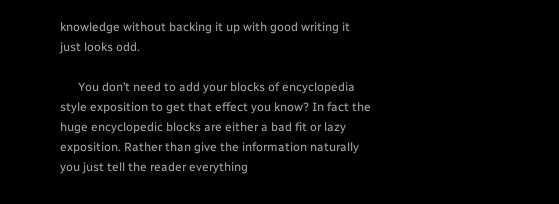knowledge without backing it up with good writing it just looks odd.

      You don’t need to add your blocks of encyclopedia style exposition to get that effect you know? In fact the huge encyclopedic blocks are either a bad fit or lazy exposition. Rather than give the information naturally you just tell the reader everything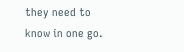they need to know in one go.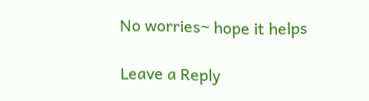No worries~ hope it helps

Leave a Reply